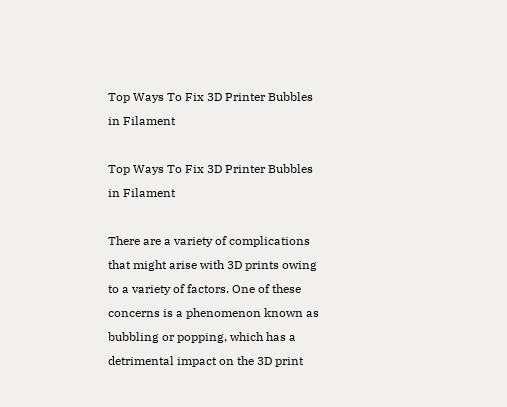Top Ways To Fix 3D Printer Bubbles in Filament

Top Ways To Fix 3D Printer Bubbles in Filament

There are a variety of complications that might arise with 3D prints owing to a variety of factors. One of these concerns is a phenomenon known as bubbling or popping, which has a detrimental impact on the 3D print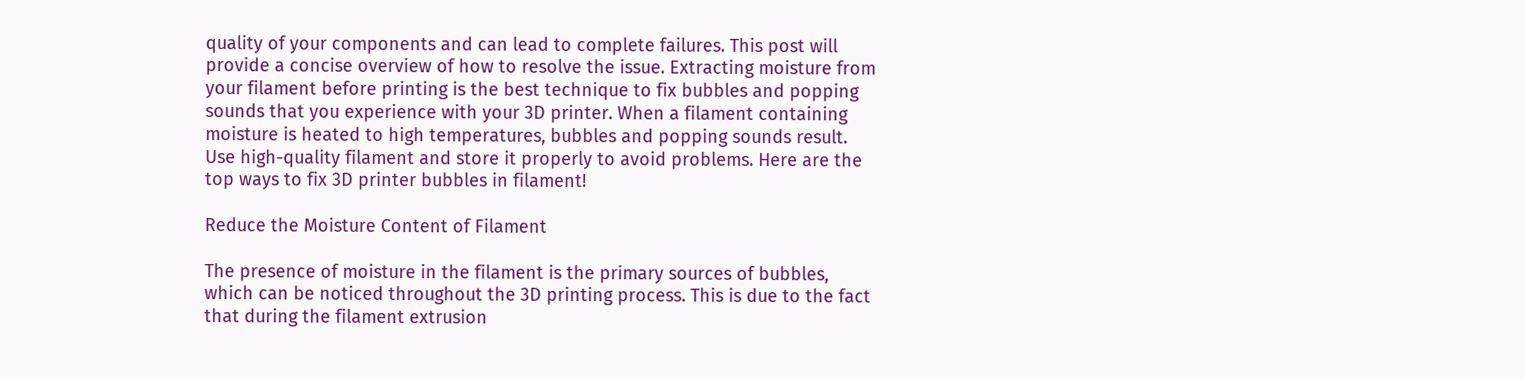quality of your components and can lead to complete failures. This post will provide a concise overview of how to resolve the issue. Extracting moisture from your filament before printing is the best technique to fix bubbles and popping sounds that you experience with your 3D printer. When a filament containing moisture is heated to high temperatures, bubbles and popping sounds result. Use high-quality filament and store it properly to avoid problems. Here are the top ways to fix 3D printer bubbles in filament!

Reduce the Moisture Content of Filament

The presence of moisture in the filament is the primary sources of bubbles, which can be noticed throughout the 3D printing process. This is due to the fact that during the filament extrusion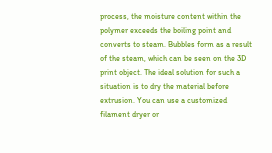process, the moisture content within the polymer exceeds the boiling point and converts to steam. Bubbles form as a result of the steam, which can be seen on the 3D print object. The ideal solution for such a situation is to dry the material before extrusion. You can use a customized filament dryer or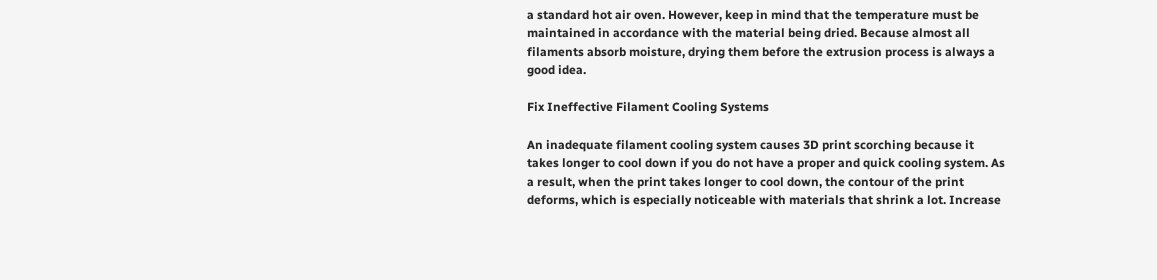a standard hot air oven. However, keep in mind that the temperature must be maintained in accordance with the material being dried. Because almost all filaments absorb moisture, drying them before the extrusion process is always a good idea.

Fix Ineffective Filament Cooling Systems

An inadequate filament cooling system causes 3D print scorching because it takes longer to cool down if you do not have a proper and quick cooling system. As a result, when the print takes longer to cool down, the contour of the print deforms, which is especially noticeable with materials that shrink a lot. Increase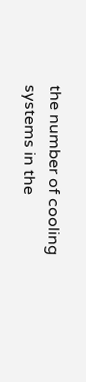the number of cooling systems in the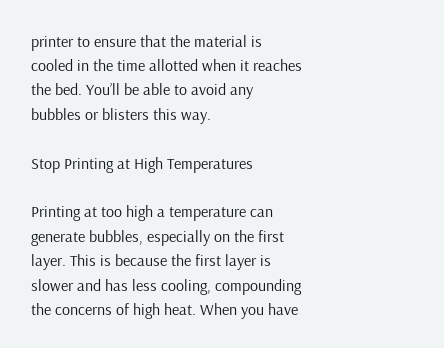printer to ensure that the material is cooled in the time allotted when it reaches the bed. You’ll be able to avoid any bubbles or blisters this way.

Stop Printing at High Temperatures

Printing at too high a temperature can generate bubbles, especially on the first layer. This is because the first layer is slower and has less cooling, compounding the concerns of high heat. When you have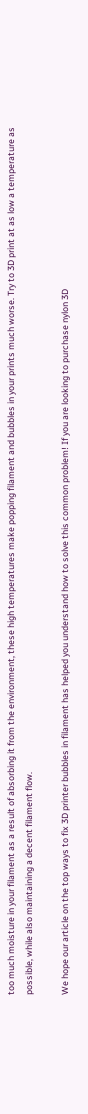too much moisture in your filament as a result of absorbing it from the environment, these high temperatures make popping filament and bubbles in your prints much worse. Try to 3D print at as low a temperature as possible, while also maintaining a decent filament flow.

We hope our article on the top ways to fix 3D printer bubbles in filament has helped you understand how to solve this common problem! If you are looking to purchase nylon 3D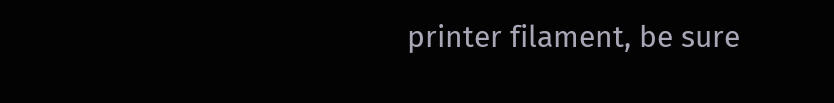printer filament, be sure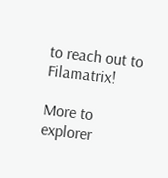to reach out to Filamatrix!

More to explorer